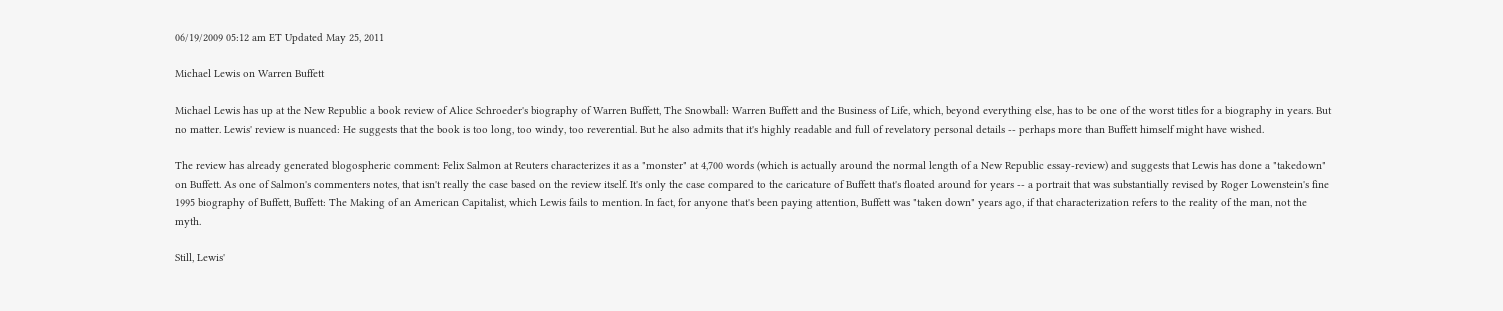06/19/2009 05:12 am ET Updated May 25, 2011

Michael Lewis on Warren Buffett

Michael Lewis has up at the New Republic a book review of Alice Schroeder's biography of Warren Buffett, The Snowball: Warren Buffett and the Business of Life, which, beyond everything else, has to be one of the worst titles for a biography in years. But no matter. Lewis' review is nuanced: He suggests that the book is too long, too windy, too reverential. But he also admits that it's highly readable and full of revelatory personal details -- perhaps more than Buffett himself might have wished.

The review has already generated blogospheric comment: Felix Salmon at Reuters characterizes it as a "monster" at 4,700 words (which is actually around the normal length of a New Republic essay-review) and suggests that Lewis has done a "takedown" on Buffett. As one of Salmon's commenters notes, that isn't really the case based on the review itself. It's only the case compared to the caricature of Buffett that's floated around for years -- a portrait that was substantially revised by Roger Lowenstein's fine 1995 biography of Buffett, Buffett: The Making of an American Capitalist, which Lewis fails to mention. In fact, for anyone that's been paying attention, Buffett was "taken down" years ago, if that characterization refers to the reality of the man, not the myth.

Still, Lewis'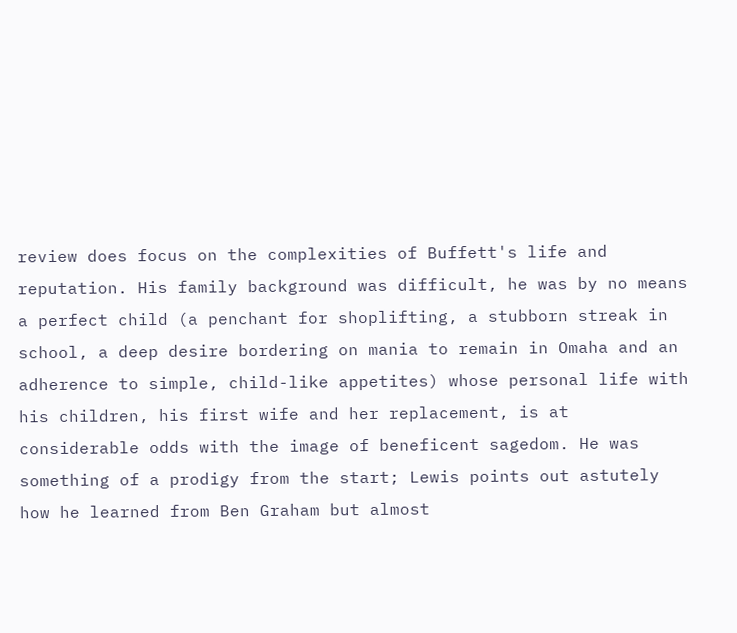review does focus on the complexities of Buffett's life and reputation. His family background was difficult, he was by no means a perfect child (a penchant for shoplifting, a stubborn streak in school, a deep desire bordering on mania to remain in Omaha and an adherence to simple, child-like appetites) whose personal life with his children, his first wife and her replacement, is at considerable odds with the image of beneficent sagedom. He was something of a prodigy from the start; Lewis points out astutely how he learned from Ben Graham but almost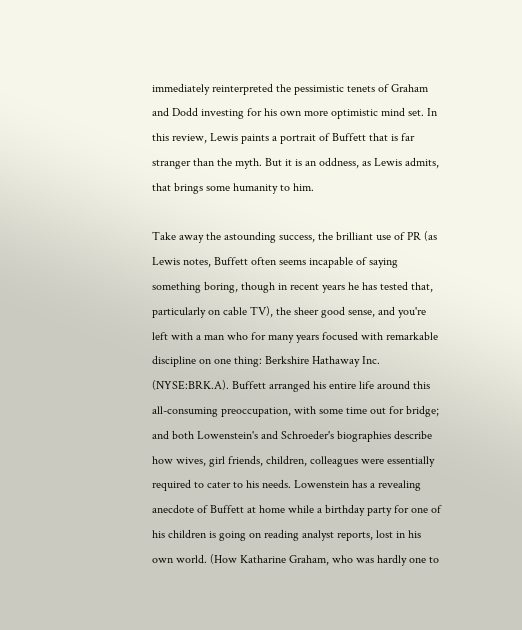immediately reinterpreted the pessimistic tenets of Graham and Dodd investing for his own more optimistic mind set. In this review, Lewis paints a portrait of Buffett that is far stranger than the myth. But it is an oddness, as Lewis admits, that brings some humanity to him.

Take away the astounding success, the brilliant use of PR (as Lewis notes, Buffett often seems incapable of saying something boring, though in recent years he has tested that, particularly on cable TV), the sheer good sense, and you're left with a man who for many years focused with remarkable discipline on one thing: Berkshire Hathaway Inc. (NYSE:BRK.A). Buffett arranged his entire life around this all-consuming preoccupation, with some time out for bridge; and both Lowenstein's and Schroeder's biographies describe how wives, girl friends, children, colleagues were essentially required to cater to his needs. Lowenstein has a revealing anecdote of Buffett at home while a birthday party for one of his children is going on reading analyst reports, lost in his own world. (How Katharine Graham, who was hardly one to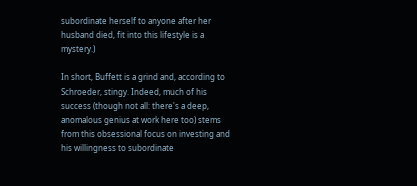subordinate herself to anyone after her husband died, fit into this lifestyle is a mystery.)

In short, Buffett is a grind and, according to Schroeder, stingy. Indeed, much of his success (though not all: there's a deep, anomalous genius at work here too) stems from this obsessional focus on investing and his willingness to subordinate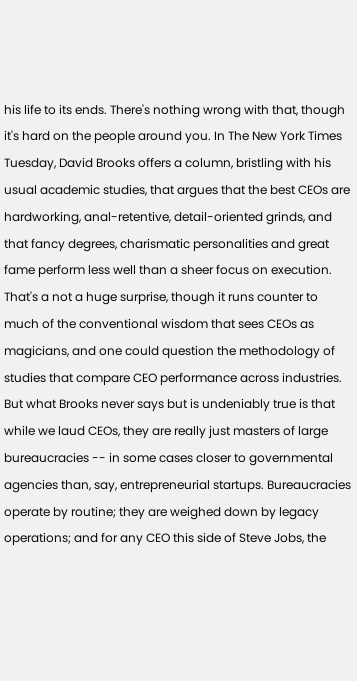his life to its ends. There's nothing wrong with that, though it's hard on the people around you. In The New York Times Tuesday, David Brooks offers a column, bristling with his usual academic studies, that argues that the best CEOs are hardworking, anal-retentive, detail-oriented grinds, and that fancy degrees, charismatic personalities and great fame perform less well than a sheer focus on execution. That's a not a huge surprise, though it runs counter to much of the conventional wisdom that sees CEOs as magicians, and one could question the methodology of studies that compare CEO performance across industries. But what Brooks never says but is undeniably true is that while we laud CEOs, they are really just masters of large bureaucracies -- in some cases closer to governmental agencies than, say, entrepreneurial startups. Bureaucracies operate by routine; they are weighed down by legacy operations; and for any CEO this side of Steve Jobs, the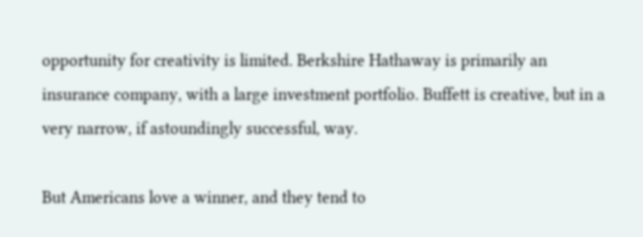opportunity for creativity is limited. Berkshire Hathaway is primarily an insurance company, with a large investment portfolio. Buffett is creative, but in a very narrow, if astoundingly successful, way.

But Americans love a winner, and they tend to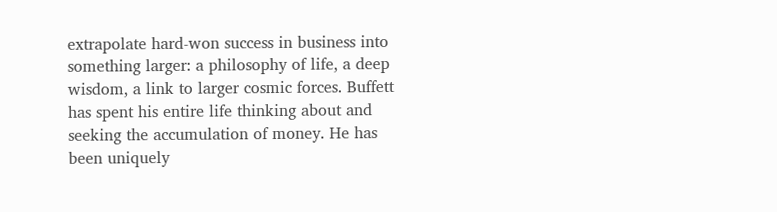extrapolate hard-won success in business into something larger: a philosophy of life, a deep wisdom, a link to larger cosmic forces. Buffett has spent his entire life thinking about and seeking the accumulation of money. He has been uniquely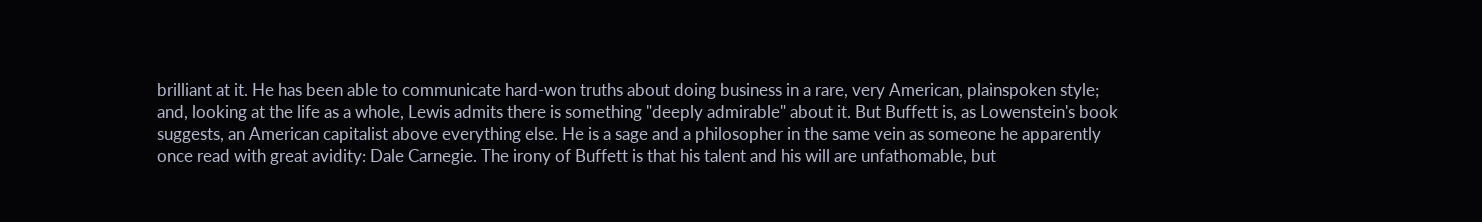brilliant at it. He has been able to communicate hard-won truths about doing business in a rare, very American, plainspoken style; and, looking at the life as a whole, Lewis admits there is something "deeply admirable" about it. But Buffett is, as Lowenstein's book suggests, an American capitalist above everything else. He is a sage and a philosopher in the same vein as someone he apparently once read with great avidity: Dale Carnegie. The irony of Buffett is that his talent and his will are unfathomable, but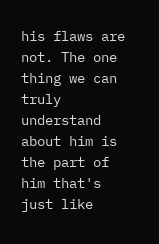his flaws are not. The one thing we can truly understand about him is the part of him that's just like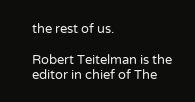the rest of us.

Robert Teitelman is the editor in chief of The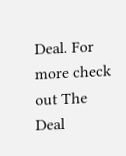Deal. For more check out The Deal